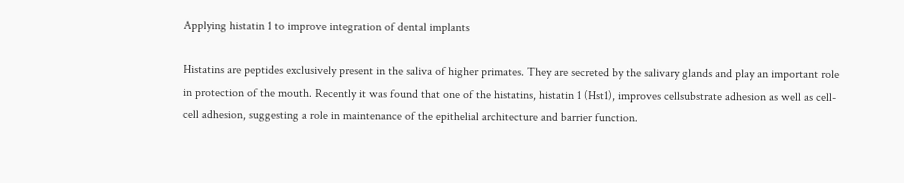Applying histatin 1 to improve integration of dental implants

Histatins are peptides exclusively present in the saliva of higher primates. They are secreted by the salivary glands and play an important role in protection of the mouth. Recently it was found that one of the histatins, histatin 1 (Hst1), improves cellsubstrate adhesion as well as cell-cell adhesion, suggesting a role in maintenance of the epithelial architecture and barrier function.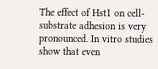The effect of Hst1 on cell-substrate adhesion is very pronounced. In vitro studies show that even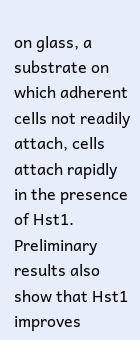on glass, a substrate on which adherent cells not readily attach, cells attach rapidly in the presence of Hst1. Preliminary results also show that Hst1 improves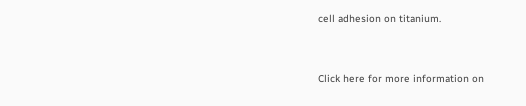cell adhesion on titanium.


Click here for more information on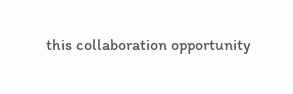this collaboration opportunity